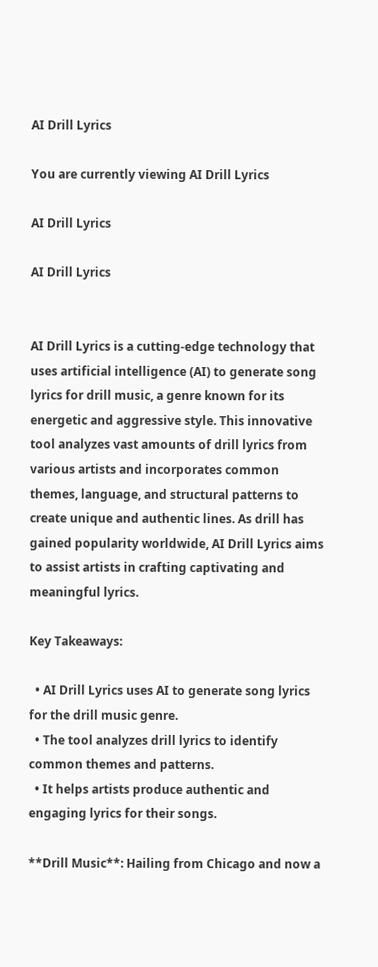AI Drill Lyrics

You are currently viewing AI Drill Lyrics

AI Drill Lyrics

AI Drill Lyrics


AI Drill Lyrics is a cutting-edge technology that uses artificial intelligence (AI) to generate song lyrics for drill music, a genre known for its energetic and aggressive style. This innovative tool analyzes vast amounts of drill lyrics from various artists and incorporates common themes, language, and structural patterns to create unique and authentic lines. As drill has gained popularity worldwide, AI Drill Lyrics aims to assist artists in crafting captivating and meaningful lyrics.

Key Takeaways:

  • AI Drill Lyrics uses AI to generate song lyrics for the drill music genre.
  • The tool analyzes drill lyrics to identify common themes and patterns.
  • It helps artists produce authentic and engaging lyrics for their songs.

**Drill Music**: Hailing from Chicago and now a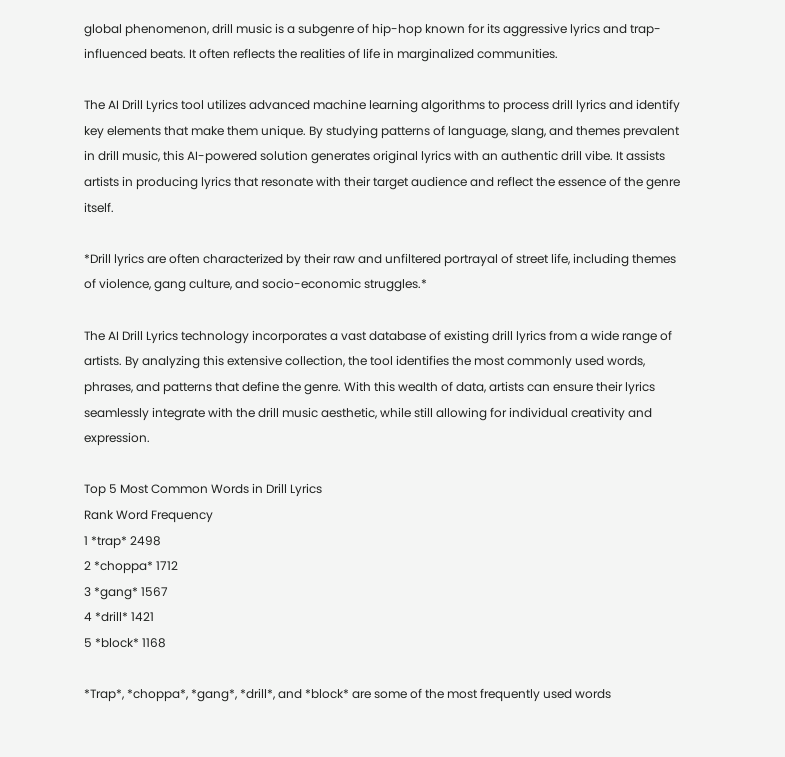global phenomenon, drill music is a subgenre of hip-hop known for its aggressive lyrics and trap-influenced beats. It often reflects the realities of life in marginalized communities.

The AI Drill Lyrics tool utilizes advanced machine learning algorithms to process drill lyrics and identify key elements that make them unique. By studying patterns of language, slang, and themes prevalent in drill music, this AI-powered solution generates original lyrics with an authentic drill vibe. It assists artists in producing lyrics that resonate with their target audience and reflect the essence of the genre itself.

*Drill lyrics are often characterized by their raw and unfiltered portrayal of street life, including themes of violence, gang culture, and socio-economic struggles.*

The AI Drill Lyrics technology incorporates a vast database of existing drill lyrics from a wide range of artists. By analyzing this extensive collection, the tool identifies the most commonly used words, phrases, and patterns that define the genre. With this wealth of data, artists can ensure their lyrics seamlessly integrate with the drill music aesthetic, while still allowing for individual creativity and expression.

Top 5 Most Common Words in Drill Lyrics
Rank Word Frequency
1 *trap* 2498
2 *choppa* 1712
3 *gang* 1567
4 *drill* 1421
5 *block* 1168

*Trap*, *choppa*, *gang*, *drill*, and *block* are some of the most frequently used words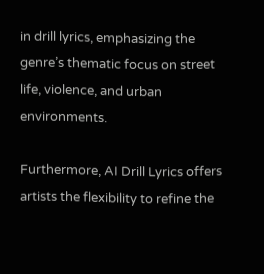in drill lyrics, emphasizing the genre’s thematic focus on street life, violence, and urban environments.

Furthermore, AI Drill Lyrics offers artists the flexibility to refine the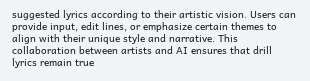suggested lyrics according to their artistic vision. Users can provide input, edit lines, or emphasize certain themes to align with their unique style and narrative. This collaboration between artists and AI ensures that drill lyrics remain true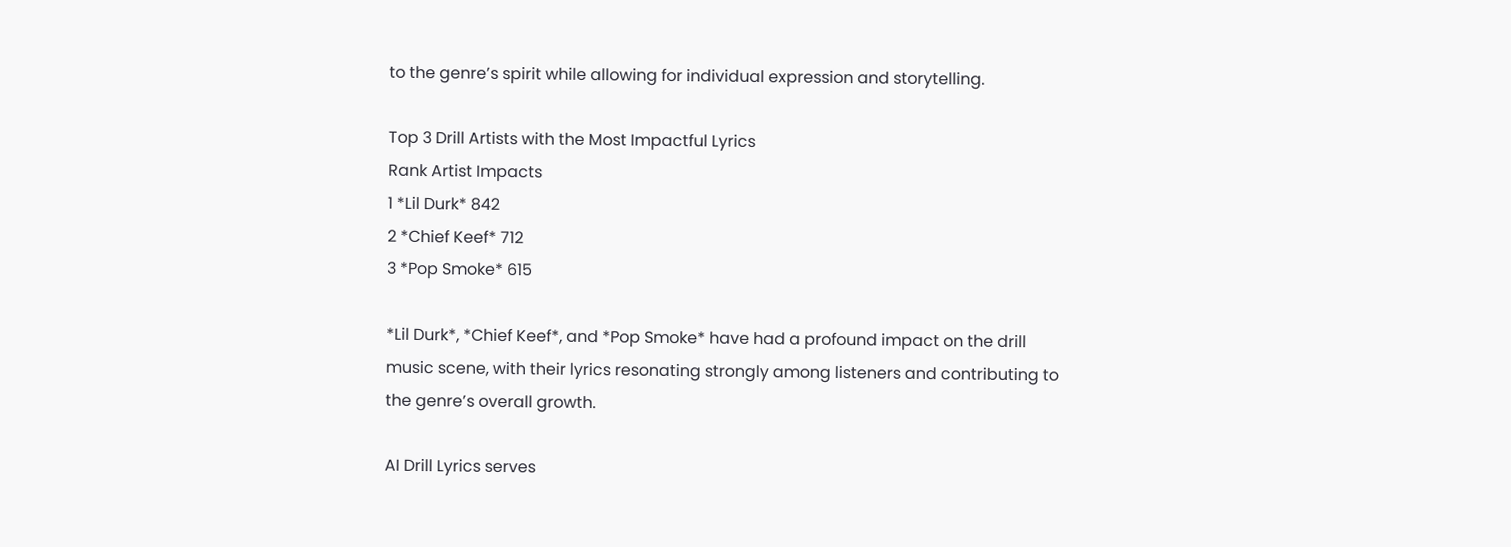to the genre’s spirit while allowing for individual expression and storytelling.

Top 3 Drill Artists with the Most Impactful Lyrics
Rank Artist Impacts
1 *Lil Durk* 842
2 *Chief Keef* 712
3 *Pop Smoke* 615

*Lil Durk*, *Chief Keef*, and *Pop Smoke* have had a profound impact on the drill music scene, with their lyrics resonating strongly among listeners and contributing to the genre’s overall growth.

AI Drill Lyrics serves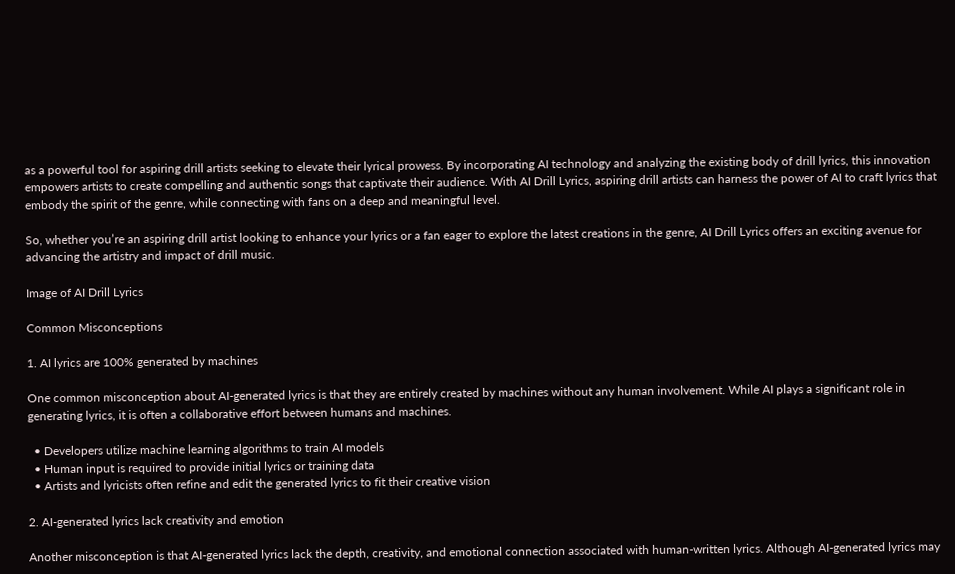as a powerful tool for aspiring drill artists seeking to elevate their lyrical prowess. By incorporating AI technology and analyzing the existing body of drill lyrics, this innovation empowers artists to create compelling and authentic songs that captivate their audience. With AI Drill Lyrics, aspiring drill artists can harness the power of AI to craft lyrics that embody the spirit of the genre, while connecting with fans on a deep and meaningful level.

So, whether you’re an aspiring drill artist looking to enhance your lyrics or a fan eager to explore the latest creations in the genre, AI Drill Lyrics offers an exciting avenue for advancing the artistry and impact of drill music.

Image of AI Drill Lyrics

Common Misconceptions

1. AI lyrics are 100% generated by machines

One common misconception about AI-generated lyrics is that they are entirely created by machines without any human involvement. While AI plays a significant role in generating lyrics, it is often a collaborative effort between humans and machines.

  • Developers utilize machine learning algorithms to train AI models
  • Human input is required to provide initial lyrics or training data
  • Artists and lyricists often refine and edit the generated lyrics to fit their creative vision

2. AI-generated lyrics lack creativity and emotion

Another misconception is that AI-generated lyrics lack the depth, creativity, and emotional connection associated with human-written lyrics. Although AI-generated lyrics may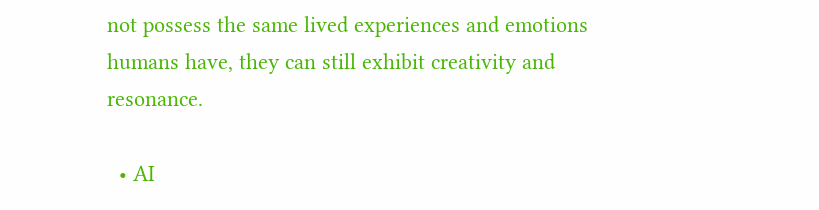not possess the same lived experiences and emotions humans have, they can still exhibit creativity and resonance.

  • AI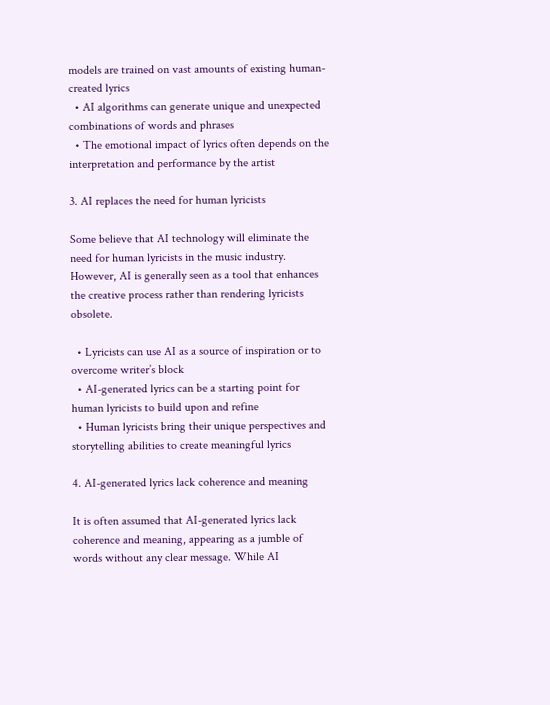models are trained on vast amounts of existing human-created lyrics
  • AI algorithms can generate unique and unexpected combinations of words and phrases
  • The emotional impact of lyrics often depends on the interpretation and performance by the artist

3. AI replaces the need for human lyricists

Some believe that AI technology will eliminate the need for human lyricists in the music industry. However, AI is generally seen as a tool that enhances the creative process rather than rendering lyricists obsolete.

  • Lyricists can use AI as a source of inspiration or to overcome writer’s block
  • AI-generated lyrics can be a starting point for human lyricists to build upon and refine
  • Human lyricists bring their unique perspectives and storytelling abilities to create meaningful lyrics

4. AI-generated lyrics lack coherence and meaning

It is often assumed that AI-generated lyrics lack coherence and meaning, appearing as a jumble of words without any clear message. While AI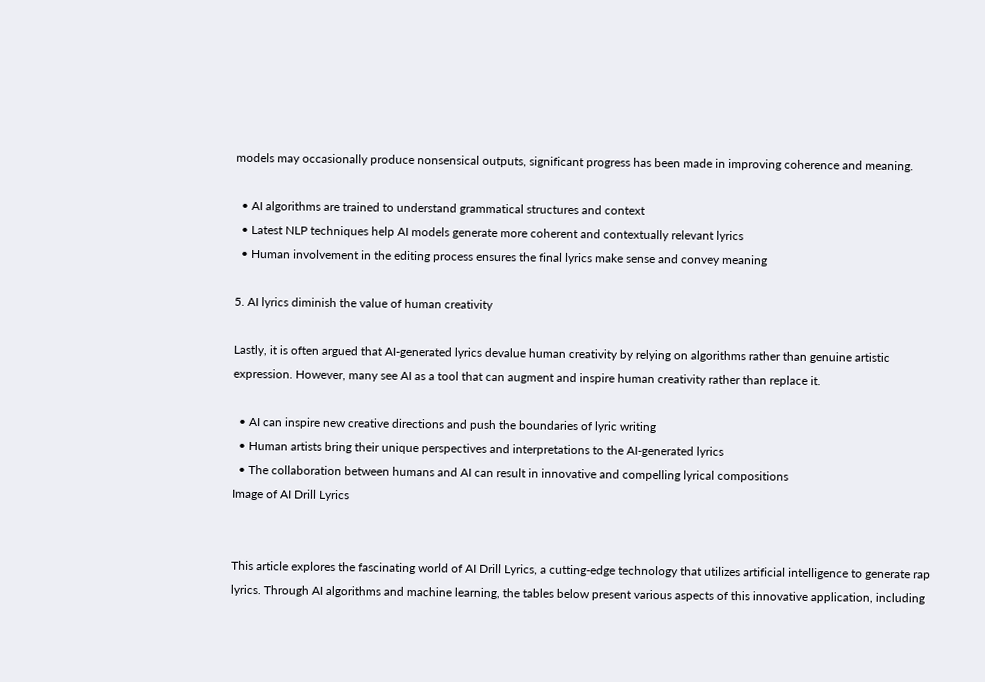models may occasionally produce nonsensical outputs, significant progress has been made in improving coherence and meaning.

  • AI algorithms are trained to understand grammatical structures and context
  • Latest NLP techniques help AI models generate more coherent and contextually relevant lyrics
  • Human involvement in the editing process ensures the final lyrics make sense and convey meaning

5. AI lyrics diminish the value of human creativity

Lastly, it is often argued that AI-generated lyrics devalue human creativity by relying on algorithms rather than genuine artistic expression. However, many see AI as a tool that can augment and inspire human creativity rather than replace it.

  • AI can inspire new creative directions and push the boundaries of lyric writing
  • Human artists bring their unique perspectives and interpretations to the AI-generated lyrics
  • The collaboration between humans and AI can result in innovative and compelling lyrical compositions
Image of AI Drill Lyrics


This article explores the fascinating world of AI Drill Lyrics, a cutting-edge technology that utilizes artificial intelligence to generate rap lyrics. Through AI algorithms and machine learning, the tables below present various aspects of this innovative application, including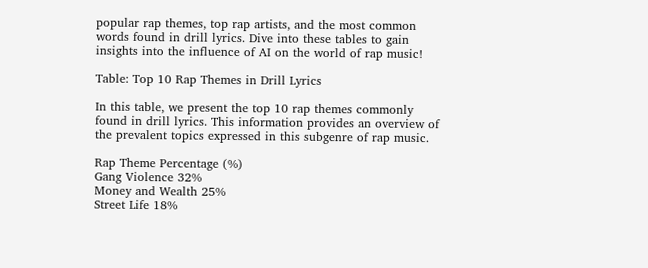popular rap themes, top rap artists, and the most common words found in drill lyrics. Dive into these tables to gain insights into the influence of AI on the world of rap music!

Table: Top 10 Rap Themes in Drill Lyrics

In this table, we present the top 10 rap themes commonly found in drill lyrics. This information provides an overview of the prevalent topics expressed in this subgenre of rap music.

Rap Theme Percentage (%)
Gang Violence 32%
Money and Wealth 25%
Street Life 18%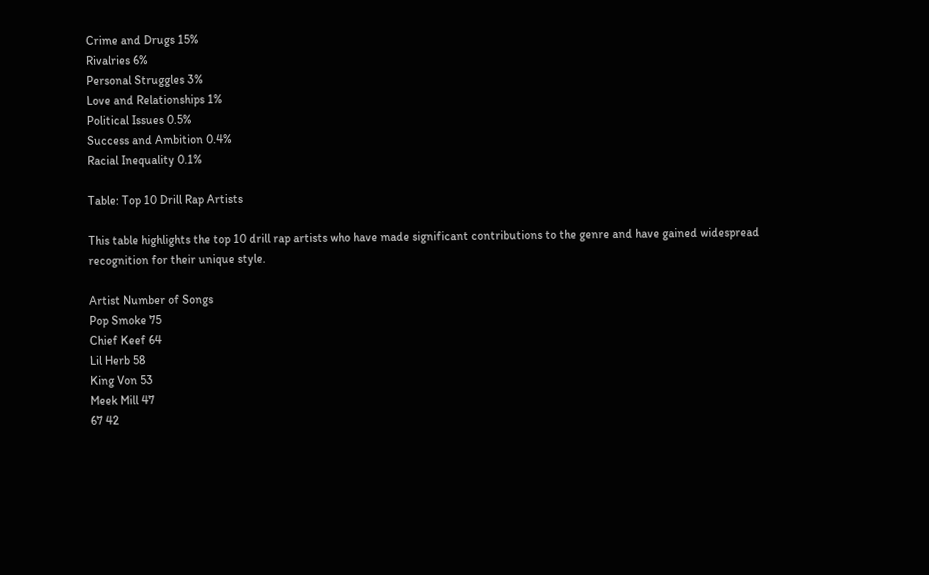Crime and Drugs 15%
Rivalries 6%
Personal Struggles 3%
Love and Relationships 1%
Political Issues 0.5%
Success and Ambition 0.4%
Racial Inequality 0.1%

Table: Top 10 Drill Rap Artists

This table highlights the top 10 drill rap artists who have made significant contributions to the genre and have gained widespread recognition for their unique style.

Artist Number of Songs
Pop Smoke 75
Chief Keef 64
Lil Herb 58
King Von 53
Meek Mill 47
67 42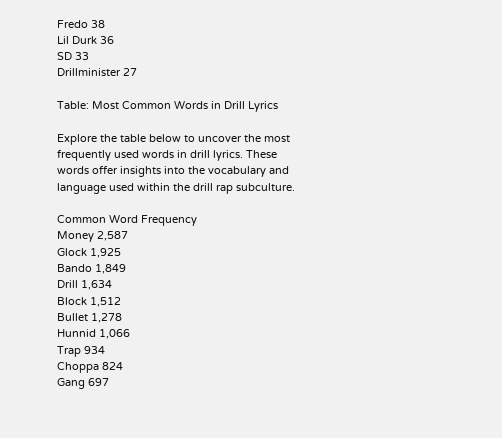Fredo 38
Lil Durk 36
SD 33
Drillminister 27

Table: Most Common Words in Drill Lyrics

Explore the table below to uncover the most frequently used words in drill lyrics. These words offer insights into the vocabulary and language used within the drill rap subculture.

Common Word Frequency
Money 2,587
Glock 1,925
Bando 1,849
Drill 1,634
Block 1,512
Bullet 1,278
Hunnid 1,066
Trap 934
Choppa 824
Gang 697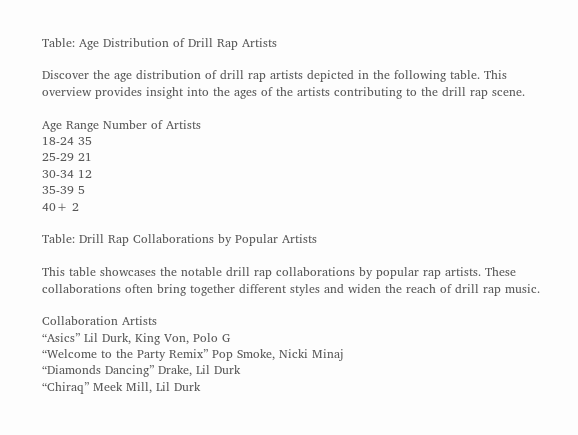Table: Age Distribution of Drill Rap Artists

Discover the age distribution of drill rap artists depicted in the following table. This overview provides insight into the ages of the artists contributing to the drill rap scene.

Age Range Number of Artists
18-24 35
25-29 21
30-34 12
35-39 5
40+ 2

Table: Drill Rap Collaborations by Popular Artists

This table showcases the notable drill rap collaborations by popular rap artists. These collaborations often bring together different styles and widen the reach of drill rap music.

Collaboration Artists
“Asics” Lil Durk, King Von, Polo G
“Welcome to the Party Remix” Pop Smoke, Nicki Minaj
“Diamonds Dancing” Drake, Lil Durk
“Chiraq” Meek Mill, Lil Durk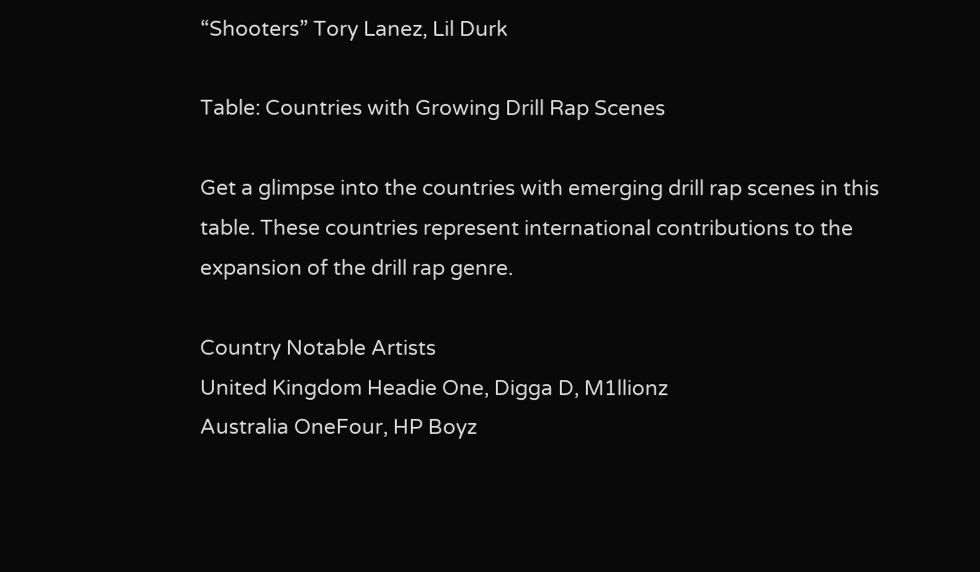“Shooters” Tory Lanez, Lil Durk

Table: Countries with Growing Drill Rap Scenes

Get a glimpse into the countries with emerging drill rap scenes in this table. These countries represent international contributions to the expansion of the drill rap genre.

Country Notable Artists
United Kingdom Headie One, Digga D, M1llionz
Australia OneFour, HP Boyz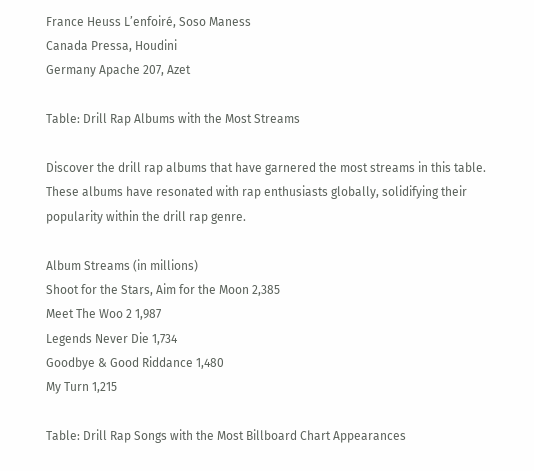France Heuss L’enfoiré, Soso Maness
Canada Pressa, Houdini
Germany Apache 207, Azet

Table: Drill Rap Albums with the Most Streams

Discover the drill rap albums that have garnered the most streams in this table. These albums have resonated with rap enthusiasts globally, solidifying their popularity within the drill rap genre.

Album Streams (in millions)
Shoot for the Stars, Aim for the Moon 2,385
Meet The Woo 2 1,987
Legends Never Die 1,734
Goodbye & Good Riddance 1,480
My Turn 1,215

Table: Drill Rap Songs with the Most Billboard Chart Appearances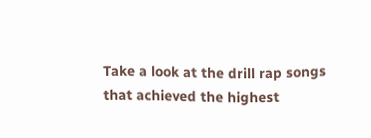Take a look at the drill rap songs that achieved the highest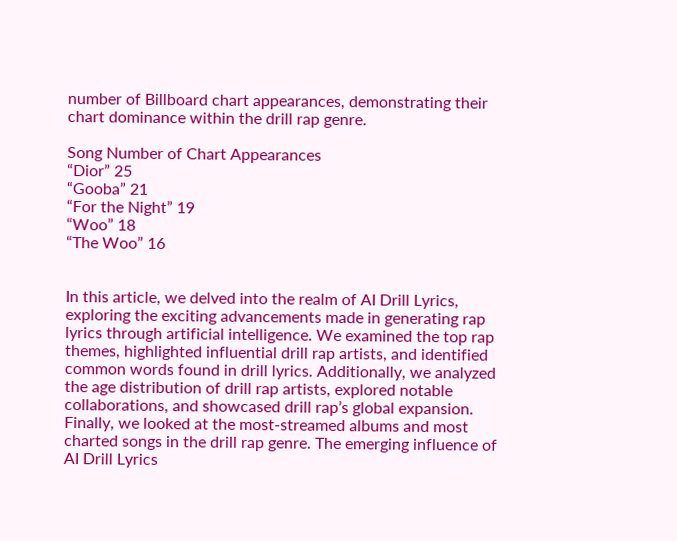number of Billboard chart appearances, demonstrating their chart dominance within the drill rap genre.

Song Number of Chart Appearances
“Dior” 25
“Gooba” 21
“For the Night” 19
“Woo” 18
“The Woo” 16


In this article, we delved into the realm of AI Drill Lyrics, exploring the exciting advancements made in generating rap lyrics through artificial intelligence. We examined the top rap themes, highlighted influential drill rap artists, and identified common words found in drill lyrics. Additionally, we analyzed the age distribution of drill rap artists, explored notable collaborations, and showcased drill rap’s global expansion. Finally, we looked at the most-streamed albums and most charted songs in the drill rap genre. The emerging influence of AI Drill Lyrics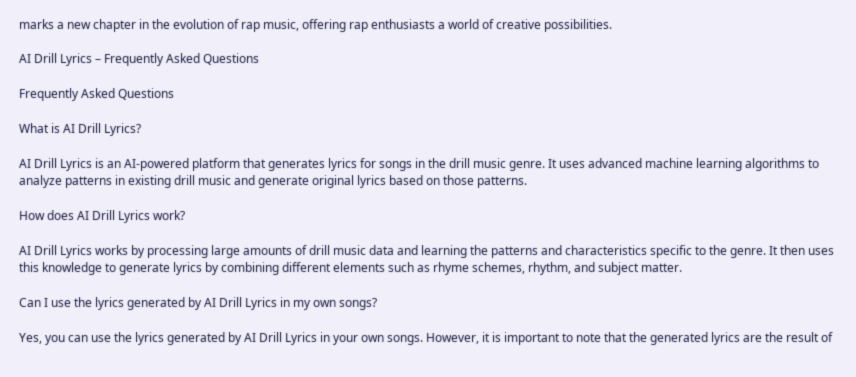marks a new chapter in the evolution of rap music, offering rap enthusiasts a world of creative possibilities.

AI Drill Lyrics – Frequently Asked Questions

Frequently Asked Questions

What is AI Drill Lyrics?

AI Drill Lyrics is an AI-powered platform that generates lyrics for songs in the drill music genre. It uses advanced machine learning algorithms to analyze patterns in existing drill music and generate original lyrics based on those patterns.

How does AI Drill Lyrics work?

AI Drill Lyrics works by processing large amounts of drill music data and learning the patterns and characteristics specific to the genre. It then uses this knowledge to generate lyrics by combining different elements such as rhyme schemes, rhythm, and subject matter.

Can I use the lyrics generated by AI Drill Lyrics in my own songs?

Yes, you can use the lyrics generated by AI Drill Lyrics in your own songs. However, it is important to note that the generated lyrics are the result of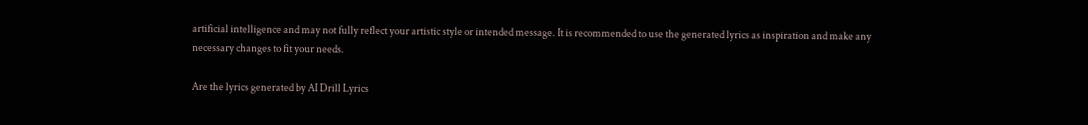artificial intelligence and may not fully reflect your artistic style or intended message. It is recommended to use the generated lyrics as inspiration and make any necessary changes to fit your needs.

Are the lyrics generated by AI Drill Lyrics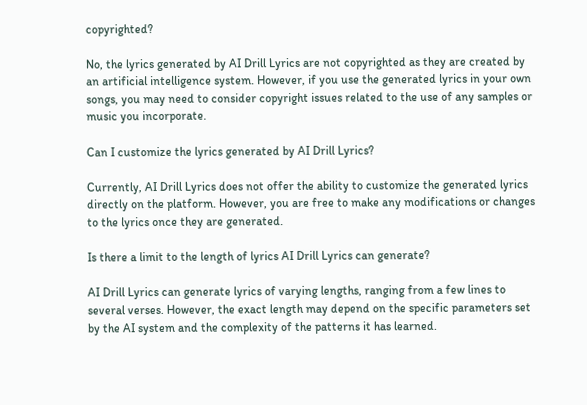copyrighted?

No, the lyrics generated by AI Drill Lyrics are not copyrighted as they are created by an artificial intelligence system. However, if you use the generated lyrics in your own songs, you may need to consider copyright issues related to the use of any samples or music you incorporate.

Can I customize the lyrics generated by AI Drill Lyrics?

Currently, AI Drill Lyrics does not offer the ability to customize the generated lyrics directly on the platform. However, you are free to make any modifications or changes to the lyrics once they are generated.

Is there a limit to the length of lyrics AI Drill Lyrics can generate?

AI Drill Lyrics can generate lyrics of varying lengths, ranging from a few lines to several verses. However, the exact length may depend on the specific parameters set by the AI system and the complexity of the patterns it has learned.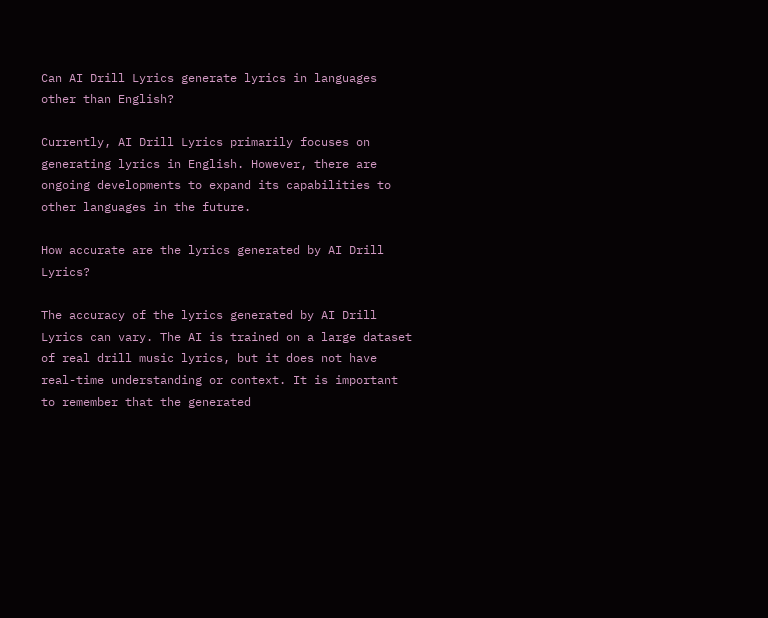Can AI Drill Lyrics generate lyrics in languages other than English?

Currently, AI Drill Lyrics primarily focuses on generating lyrics in English. However, there are ongoing developments to expand its capabilities to other languages in the future.

How accurate are the lyrics generated by AI Drill Lyrics?

The accuracy of the lyrics generated by AI Drill Lyrics can vary. The AI is trained on a large dataset of real drill music lyrics, but it does not have real-time understanding or context. It is important to remember that the generated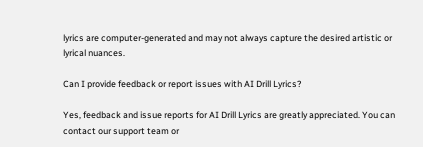lyrics are computer-generated and may not always capture the desired artistic or lyrical nuances.

Can I provide feedback or report issues with AI Drill Lyrics?

Yes, feedback and issue reports for AI Drill Lyrics are greatly appreciated. You can contact our support team or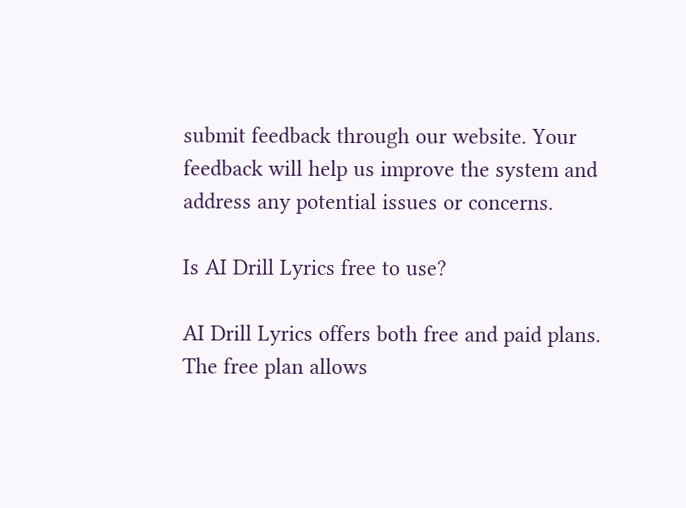submit feedback through our website. Your feedback will help us improve the system and address any potential issues or concerns.

Is AI Drill Lyrics free to use?

AI Drill Lyrics offers both free and paid plans. The free plan allows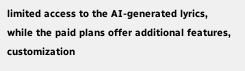limited access to the AI-generated lyrics, while the paid plans offer additional features, customization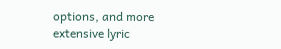options, and more extensive lyric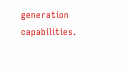generation capabilities.